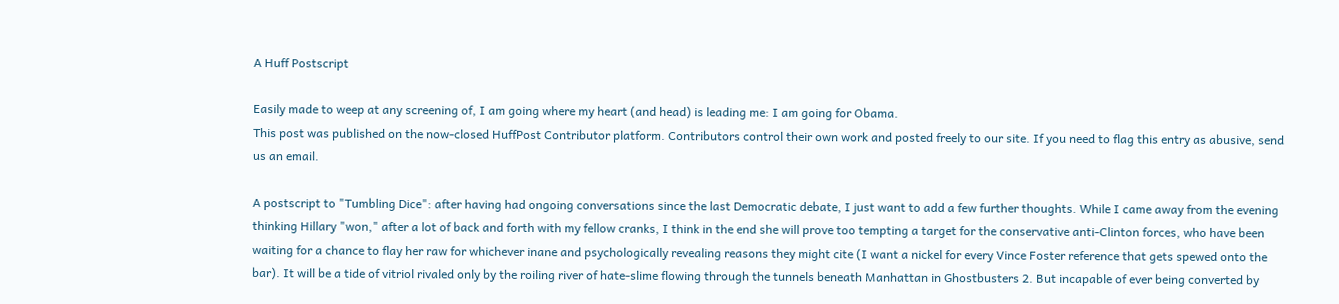A Huff Postscript

Easily made to weep at any screening of, I am going where my heart (and head) is leading me: I am going for Obama.
This post was published on the now-closed HuffPost Contributor platform. Contributors control their own work and posted freely to our site. If you need to flag this entry as abusive, send us an email.

A postscript to "Tumbling Dice": after having had ongoing conversations since the last Democratic debate, I just want to add a few further thoughts. While I came away from the evening thinking Hillary "won," after a lot of back and forth with my fellow cranks, I think in the end she will prove too tempting a target for the conservative anti-Clinton forces, who have been waiting for a chance to flay her raw for whichever inane and psychologically revealing reasons they might cite (I want a nickel for every Vince Foster reference that gets spewed onto the bar). It will be a tide of vitriol rivaled only by the roiling river of hate-slime flowing through the tunnels beneath Manhattan in Ghostbusters 2. But incapable of ever being converted by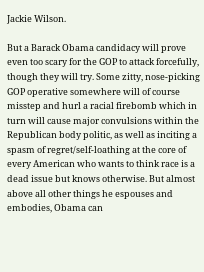Jackie Wilson.

But a Barack Obama candidacy will prove even too scary for the GOP to attack forcefully, though they will try. Some zitty, nose-picking GOP operative somewhere will of course misstep and hurl a racial firebomb which in turn will cause major convulsions within the Republican body politic, as well as inciting a spasm of regret/self-loathing at the core of every American who wants to think race is a dead issue but knows otherwise. But almost above all other things he espouses and embodies, Obama can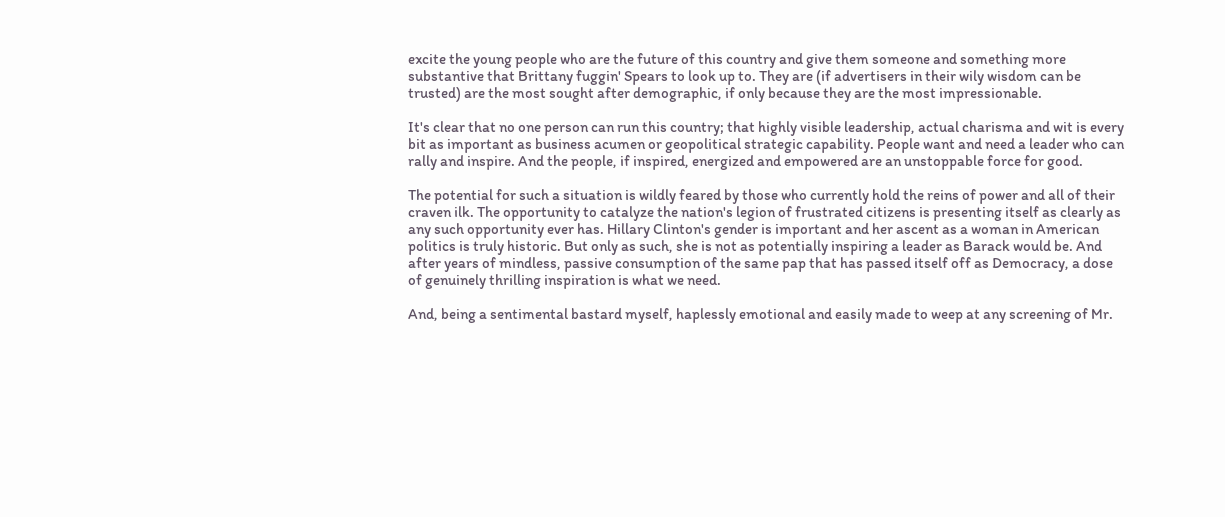excite the young people who are the future of this country and give them someone and something more substantive that Brittany fuggin' Spears to look up to. They are (if advertisers in their wily wisdom can be trusted) are the most sought after demographic, if only because they are the most impressionable.

It's clear that no one person can run this country; that highly visible leadership, actual charisma and wit is every bit as important as business acumen or geopolitical strategic capability. People want and need a leader who can rally and inspire. And the people, if inspired, energized and empowered are an unstoppable force for good.

The potential for such a situation is wildly feared by those who currently hold the reins of power and all of their craven ilk. The opportunity to catalyze the nation's legion of frustrated citizens is presenting itself as clearly as any such opportunity ever has. Hillary Clinton's gender is important and her ascent as a woman in American politics is truly historic. But only as such, she is not as potentially inspiring a leader as Barack would be. And after years of mindless, passive consumption of the same pap that has passed itself off as Democracy, a dose of genuinely thrilling inspiration is what we need.

And, being a sentimental bastard myself, haplessly emotional and easily made to weep at any screening of Mr.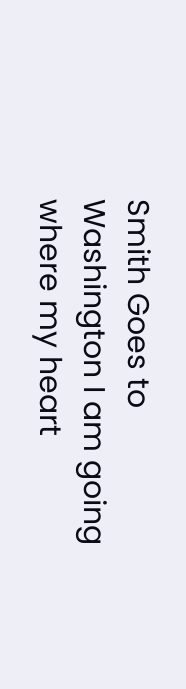Smith Goes to Washington I am going where my heart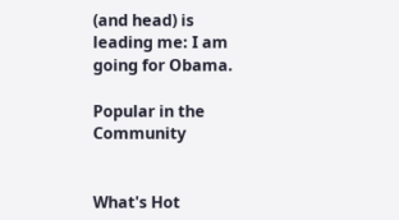(and head) is leading me: I am going for Obama.

Popular in the Community


What's Hot